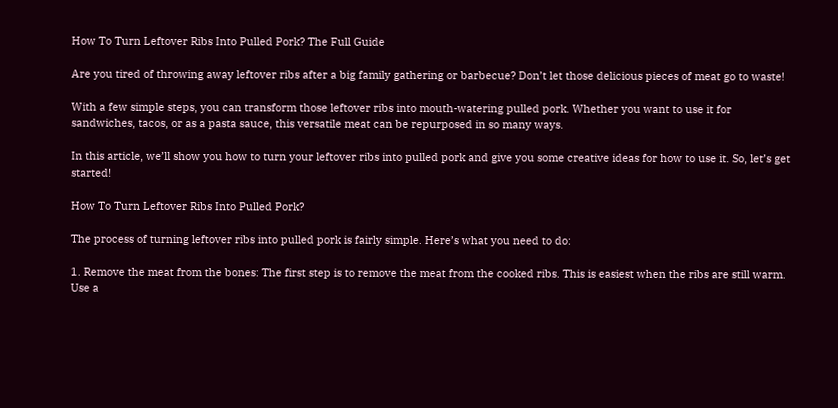How To Turn Leftover Ribs Into Pulled Pork? The Full Guide

Are you tired of throwing away leftover ribs after a big family gathering or barbecue? Don’t let those delicious pieces of meat go to waste!

With a few simple steps, you can transform those leftover ribs into mouth-watering pulled pork. Whether you want to use it for sandwiches, tacos, or as a pasta sauce, this versatile meat can be repurposed in so many ways.

In this article, we’ll show you how to turn your leftover ribs into pulled pork and give you some creative ideas for how to use it. So, let’s get started!

How To Turn Leftover Ribs Into Pulled Pork?

The process of turning leftover ribs into pulled pork is fairly simple. Here’s what you need to do:

1. Remove the meat from the bones: The first step is to remove the meat from the cooked ribs. This is easiest when the ribs are still warm. Use a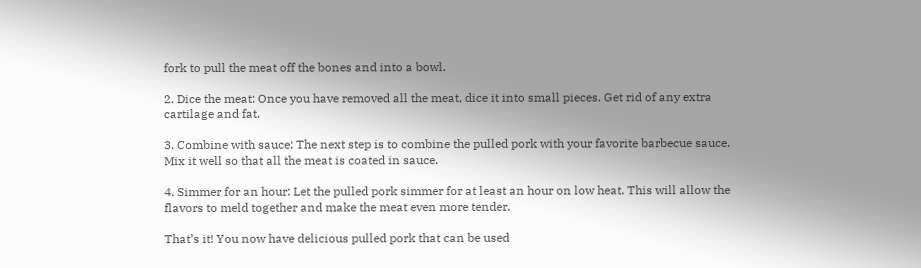fork to pull the meat off the bones and into a bowl.

2. Dice the meat: Once you have removed all the meat, dice it into small pieces. Get rid of any extra cartilage and fat.

3. Combine with sauce: The next step is to combine the pulled pork with your favorite barbecue sauce. Mix it well so that all the meat is coated in sauce.

4. Simmer for an hour: Let the pulled pork simmer for at least an hour on low heat. This will allow the flavors to meld together and make the meat even more tender.

That’s it! You now have delicious pulled pork that can be used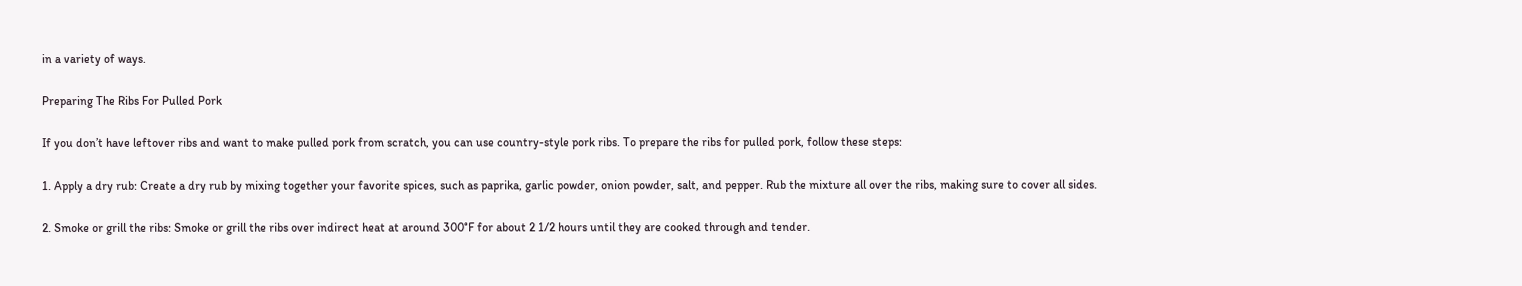in a variety of ways.

Preparing The Ribs For Pulled Pork

If you don’t have leftover ribs and want to make pulled pork from scratch, you can use country-style pork ribs. To prepare the ribs for pulled pork, follow these steps:

1. Apply a dry rub: Create a dry rub by mixing together your favorite spices, such as paprika, garlic powder, onion powder, salt, and pepper. Rub the mixture all over the ribs, making sure to cover all sides.

2. Smoke or grill the ribs: Smoke or grill the ribs over indirect heat at around 300°F for about 2 1/2 hours until they are cooked through and tender.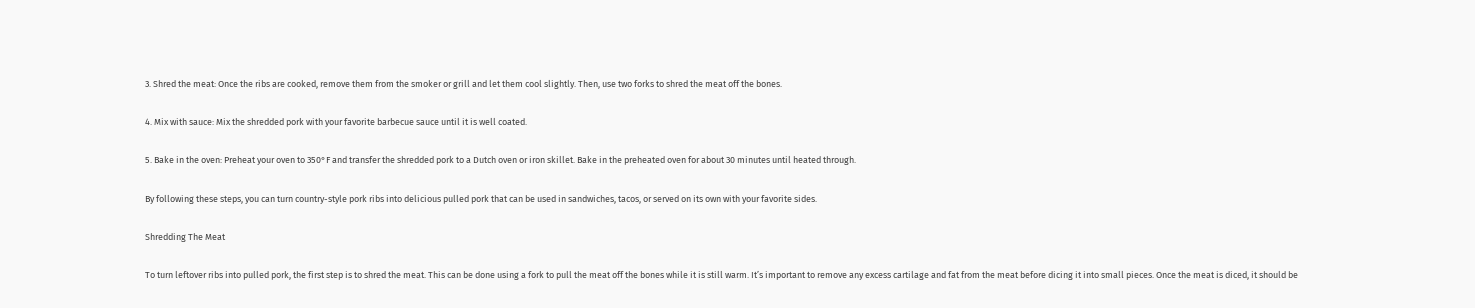3. Shred the meat: Once the ribs are cooked, remove them from the smoker or grill and let them cool slightly. Then, use two forks to shred the meat off the bones.

4. Mix with sauce: Mix the shredded pork with your favorite barbecue sauce until it is well coated.

5. Bake in the oven: Preheat your oven to 350°F and transfer the shredded pork to a Dutch oven or iron skillet. Bake in the preheated oven for about 30 minutes until heated through.

By following these steps, you can turn country-style pork ribs into delicious pulled pork that can be used in sandwiches, tacos, or served on its own with your favorite sides.

Shredding The Meat

To turn leftover ribs into pulled pork, the first step is to shred the meat. This can be done using a fork to pull the meat off the bones while it is still warm. It’s important to remove any excess cartilage and fat from the meat before dicing it into small pieces. Once the meat is diced, it should be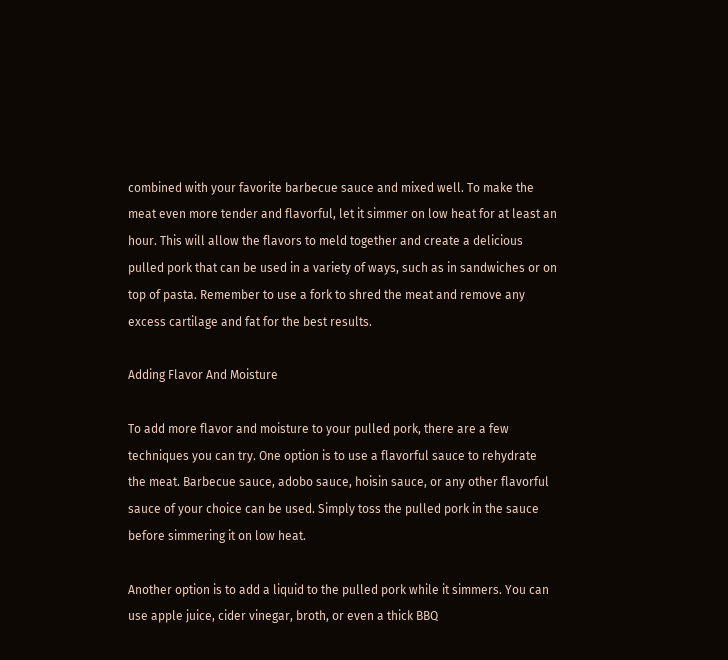combined with your favorite barbecue sauce and mixed well. To make the meat even more tender and flavorful, let it simmer on low heat for at least an hour. This will allow the flavors to meld together and create a delicious pulled pork that can be used in a variety of ways, such as in sandwiches or on top of pasta. Remember to use a fork to shred the meat and remove any excess cartilage and fat for the best results.

Adding Flavor And Moisture

To add more flavor and moisture to your pulled pork, there are a few techniques you can try. One option is to use a flavorful sauce to rehydrate the meat. Barbecue sauce, adobo sauce, hoisin sauce, or any other flavorful sauce of your choice can be used. Simply toss the pulled pork in the sauce before simmering it on low heat.

Another option is to add a liquid to the pulled pork while it simmers. You can use apple juice, cider vinegar, broth, or even a thick BBQ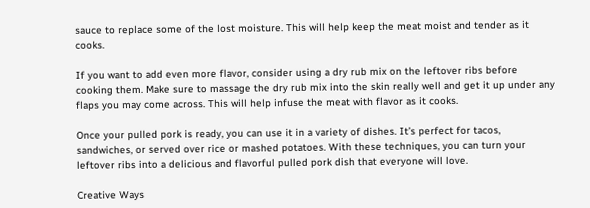sauce to replace some of the lost moisture. This will help keep the meat moist and tender as it cooks.

If you want to add even more flavor, consider using a dry rub mix on the leftover ribs before cooking them. Make sure to massage the dry rub mix into the skin really well and get it up under any flaps you may come across. This will help infuse the meat with flavor as it cooks.

Once your pulled pork is ready, you can use it in a variety of dishes. It’s perfect for tacos, sandwiches, or served over rice or mashed potatoes. With these techniques, you can turn your leftover ribs into a delicious and flavorful pulled pork dish that everyone will love.

Creative Ways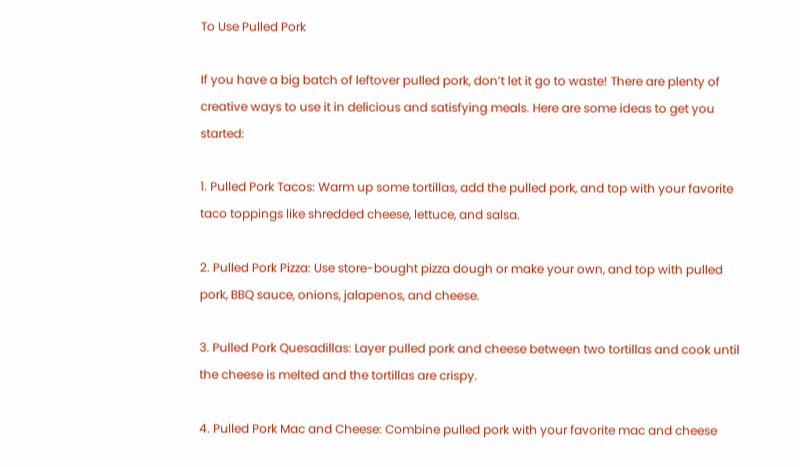To Use Pulled Pork

If you have a big batch of leftover pulled pork, don’t let it go to waste! There are plenty of creative ways to use it in delicious and satisfying meals. Here are some ideas to get you started:

1. Pulled Pork Tacos: Warm up some tortillas, add the pulled pork, and top with your favorite taco toppings like shredded cheese, lettuce, and salsa.

2. Pulled Pork Pizza: Use store-bought pizza dough or make your own, and top with pulled pork, BBQ sauce, onions, jalapenos, and cheese.

3. Pulled Pork Quesadillas: Layer pulled pork and cheese between two tortillas and cook until the cheese is melted and the tortillas are crispy.

4. Pulled Pork Mac and Cheese: Combine pulled pork with your favorite mac and cheese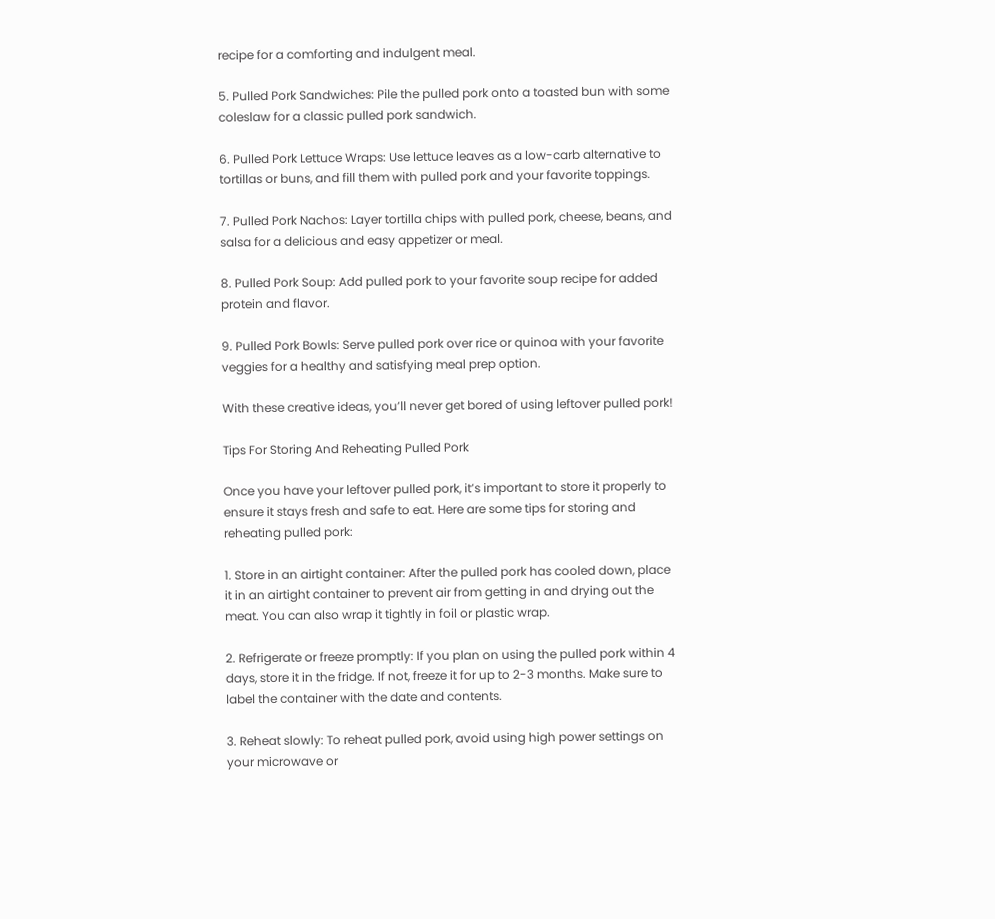recipe for a comforting and indulgent meal.

5. Pulled Pork Sandwiches: Pile the pulled pork onto a toasted bun with some coleslaw for a classic pulled pork sandwich.

6. Pulled Pork Lettuce Wraps: Use lettuce leaves as a low-carb alternative to tortillas or buns, and fill them with pulled pork and your favorite toppings.

7. Pulled Pork Nachos: Layer tortilla chips with pulled pork, cheese, beans, and salsa for a delicious and easy appetizer or meal.

8. Pulled Pork Soup: Add pulled pork to your favorite soup recipe for added protein and flavor.

9. Pulled Pork Bowls: Serve pulled pork over rice or quinoa with your favorite veggies for a healthy and satisfying meal prep option.

With these creative ideas, you’ll never get bored of using leftover pulled pork!

Tips For Storing And Reheating Pulled Pork

Once you have your leftover pulled pork, it’s important to store it properly to ensure it stays fresh and safe to eat. Here are some tips for storing and reheating pulled pork:

1. Store in an airtight container: After the pulled pork has cooled down, place it in an airtight container to prevent air from getting in and drying out the meat. You can also wrap it tightly in foil or plastic wrap.

2. Refrigerate or freeze promptly: If you plan on using the pulled pork within 4 days, store it in the fridge. If not, freeze it for up to 2-3 months. Make sure to label the container with the date and contents.

3. Reheat slowly: To reheat pulled pork, avoid using high power settings on your microwave or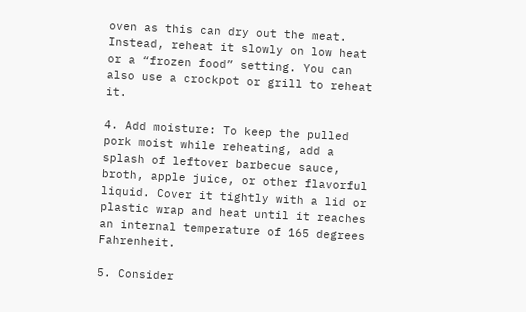oven as this can dry out the meat. Instead, reheat it slowly on low heat or a “frozen food” setting. You can also use a crockpot or grill to reheat it.

4. Add moisture: To keep the pulled pork moist while reheating, add a splash of leftover barbecue sauce, broth, apple juice, or other flavorful liquid. Cover it tightly with a lid or plastic wrap and heat until it reaches an internal temperature of 165 degrees Fahrenheit.

5. Consider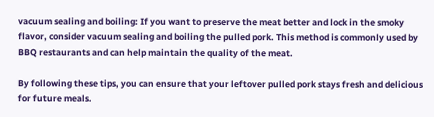vacuum sealing and boiling: If you want to preserve the meat better and lock in the smoky flavor, consider vacuum sealing and boiling the pulled pork. This method is commonly used by BBQ restaurants and can help maintain the quality of the meat.

By following these tips, you can ensure that your leftover pulled pork stays fresh and delicious for future meals.